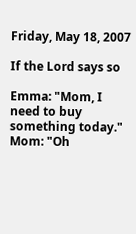Friday, May 18, 2007

If the Lord says so

Emma: "Mom, I need to buy something today."
Mom: "Oh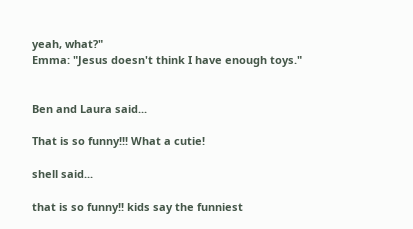yeah, what?"
Emma: "Jesus doesn't think I have enough toys."


Ben and Laura said...

That is so funny!!! What a cutie!

shell said...

that is so funny!! kids say the funniest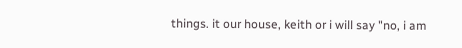things. it our house, keith or i will say "no, i am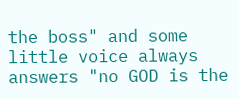the boss" and some little voice always answers "no GOD is the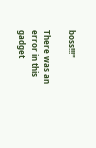boss!!!"

There was an error in this gadget